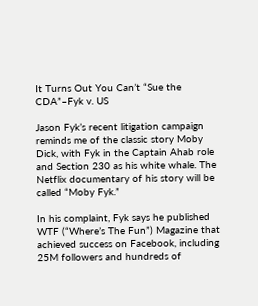It Turns Out You Can’t “Sue the CDA”–Fyk v. US

Jason Fyk’s recent litigation campaign reminds me of the classic story Moby Dick, with Fyk in the Captain Ahab role and Section 230 as his white whale. The Netflix documentary of his story will be called “Moby Fyk.”

In his complaint, Fyk says he published WTF (“Where’s The Fun”) Magazine that achieved success on Facebook, including 25M followers and hundreds of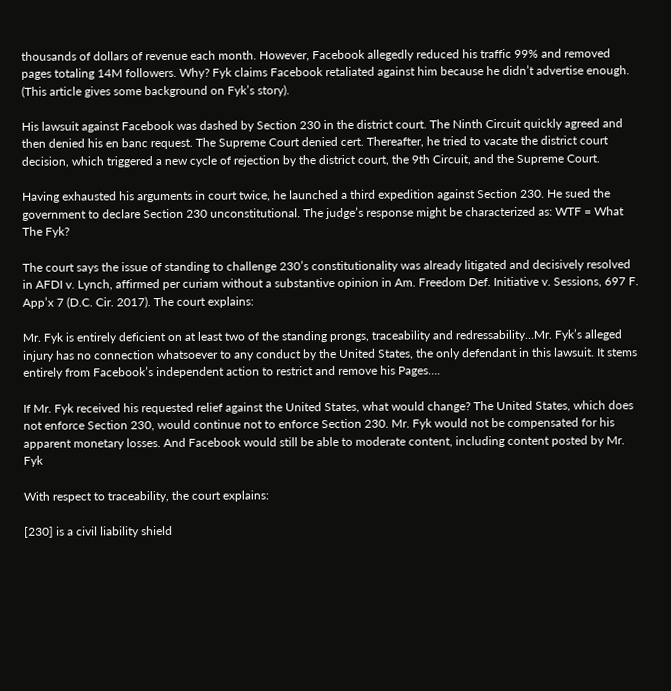thousands of dollars of revenue each month. However, Facebook allegedly reduced his traffic 99% and removed pages totaling 14M followers. Why? Fyk claims Facebook retaliated against him because he didn’t advertise enough. (This article gives some background on Fyk’s story).

His lawsuit against Facebook was dashed by Section 230 in the district court. The Ninth Circuit quickly agreed and then denied his en banc request. The Supreme Court denied cert. Thereafter, he tried to vacate the district court decision, which triggered a new cycle of rejection by the district court, the 9th Circuit, and the Supreme Court.

Having exhausted his arguments in court twice, he launched a third expedition against Section 230. He sued the government to declare Section 230 unconstitutional. The judge’s response might be characterized as: WTF = What The Fyk?

The court says the issue of standing to challenge 230’s constitutionality was already litigated and decisively resolved in AFDI v. Lynch, affirmed per curiam without a substantive opinion in Am. Freedom Def. Initiative v. Sessions, 697 F. App’x 7 (D.C. Cir. 2017). The court explains:

Mr. Fyk is entirely deficient on at least two of the standing prongs, traceability and redressability…Mr. Fyk’s alleged injury has no connection whatsoever to any conduct by the United States, the only defendant in this lawsuit. It stems entirely from Facebook’s independent action to restrict and remove his Pages….

If Mr. Fyk received his requested relief against the United States, what would change? The United States, which does not enforce Section 230, would continue not to enforce Section 230. Mr. Fyk would not be compensated for his apparent monetary losses. And Facebook would still be able to moderate content, including content posted by Mr. Fyk

With respect to traceability, the court explains:

[230] is a civil liability shield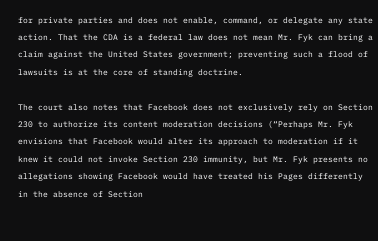for private parties and does not enable, command, or delegate any state action. That the CDA is a federal law does not mean Mr. Fyk can bring a claim against the United States government; preventing such a flood of lawsuits is at the core of standing doctrine.

The court also notes that Facebook does not exclusively rely on Section 230 to authorize its content moderation decisions (“Perhaps Mr. Fyk envisions that Facebook would alter its approach to moderation if it knew it could not invoke Section 230 immunity, but Mr. Fyk presents no allegations showing Facebook would have treated his Pages differently in the absence of Section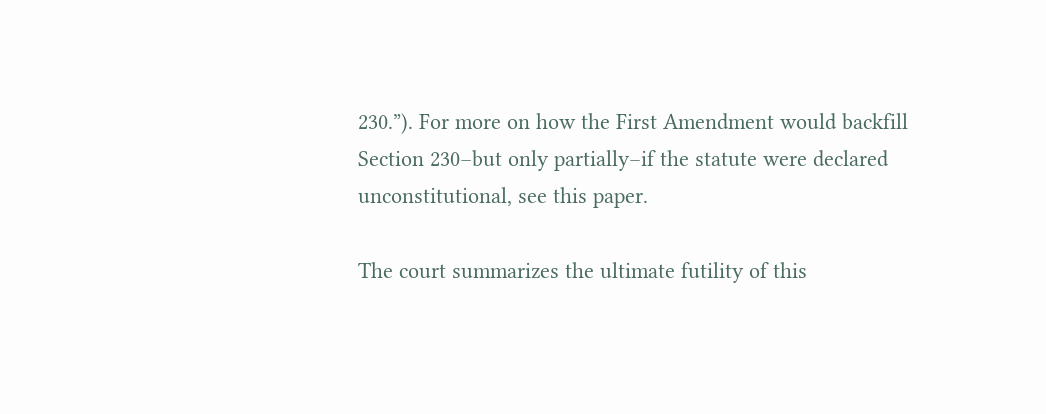230.”). For more on how the First Amendment would backfill Section 230–but only partially–if the statute were declared unconstitutional, see this paper.

The court summarizes the ultimate futility of this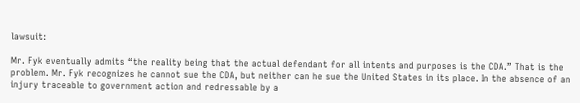lawsuit:

Mr. Fyk eventually admits “the reality being that the actual defendant for all intents and purposes is the CDA.” That is the problem. Mr. Fyk recognizes he cannot sue the CDA, but neither can he sue the United States in its place. In the absence of an injury traceable to government action and redressable by a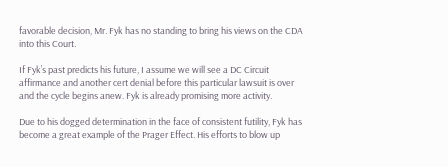favorable decision, Mr. Fyk has no standing to bring his views on the CDA into this Court.

If Fyk’s past predicts his future, I assume we will see a DC Circuit affirmance and another cert denial before this particular lawsuit is over and the cycle begins anew. Fyk is already promising more activity.

Due to his dogged determination in the face of consistent futility, Fyk has become a great example of the Prager Effect. His efforts to blow up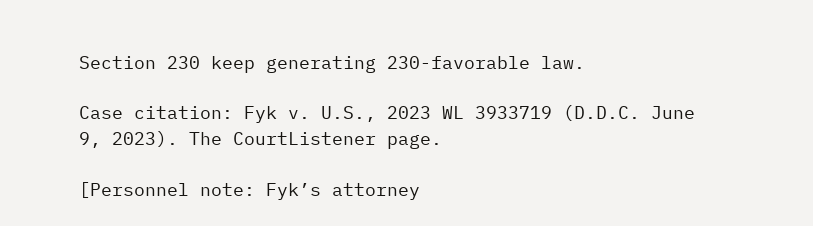Section 230 keep generating 230-favorable law.

Case citation: Fyk v. U.S., 2023 WL 3933719 (D.D.C. June 9, 2023). The CourtListener page.

[Personnel note: Fyk’s attorney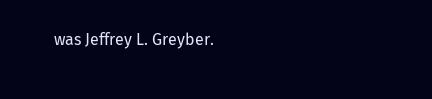was Jeffrey L. Greyber.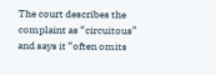The court describes the complaint as “circuitous” and says it “often omits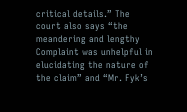critical details.” The court also says “the meandering and lengthy Complaint was unhelpful in elucidating the nature of the claim” and “Mr. Fyk’s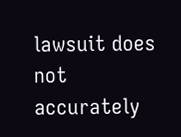lawsuit does not accurately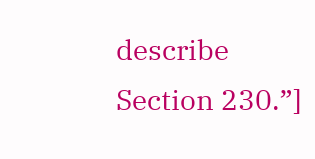describe Section 230.”]